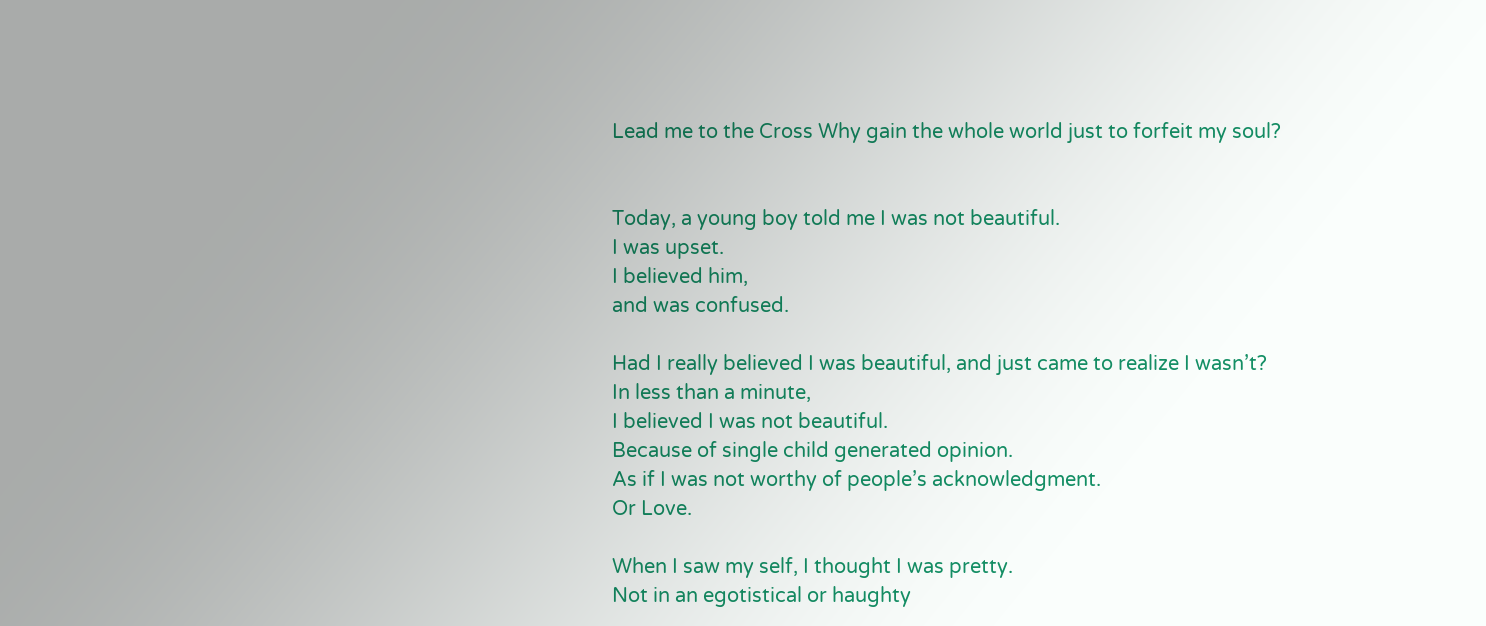Lead me to the Cross Why gain the whole world just to forfeit my soul?


Today, a young boy told me I was not beautiful.
I was upset.
I believed him,
and was confused.

Had I really believed I was beautiful, and just came to realize I wasn’t?
In less than a minute,
I believed I was not beautiful.
Because of single child generated opinion.
As if I was not worthy of people’s acknowledgment.
Or Love.

When I saw my self, I thought I was pretty.
Not in an egotistical or haughty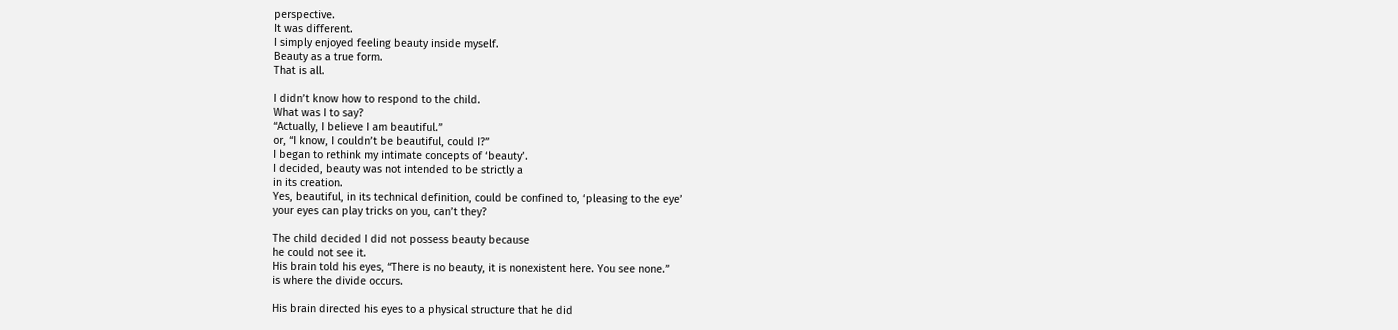perspective.
It was different.
I simply enjoyed feeling beauty inside myself.
Beauty as a true form.
That is all.

I didn’t know how to respond to the child.
What was I to say?
“Actually, I believe I am beautiful.”
or, “I know, I couldn’t be beautiful, could I?”
I began to rethink my intimate concepts of ‘beauty’.
I decided, beauty was not intended to be strictly a
in its creation.
Yes, beautiful, in its technical definition, could be confined to, ‘pleasing to the eye’
your eyes can play tricks on you, can’t they?

The child decided I did not possess beauty because
he could not see it.
His brain told his eyes, “There is no beauty, it is nonexistent here. You see none.”
is where the divide occurs.

His brain directed his eyes to a physical structure that he did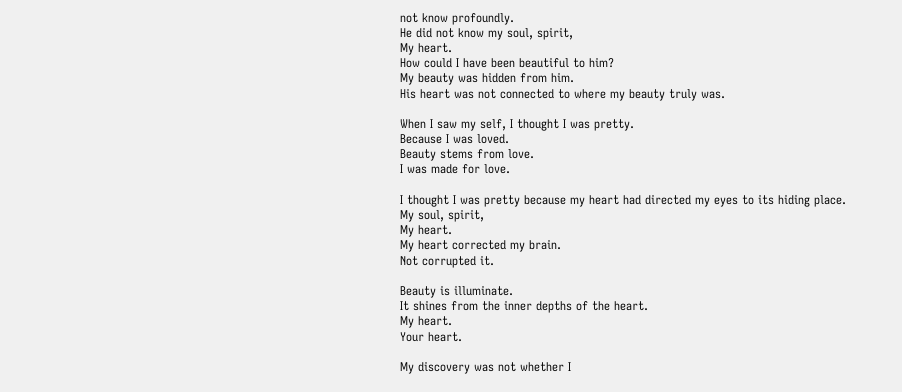not know profoundly.
He did not know my soul, spirit,
My heart.
How could I have been beautiful to him?
My beauty was hidden from him.
His heart was not connected to where my beauty truly was.

When I saw my self, I thought I was pretty.
Because I was loved.
Beauty stems from love.
I was made for love.

I thought I was pretty because my heart had directed my eyes to its hiding place.
My soul, spirit,
My heart.
My heart corrected my brain.
Not corrupted it.

Beauty is illuminate.
It shines from the inner depths of the heart.
My heart.
Your heart.

My discovery was not whether I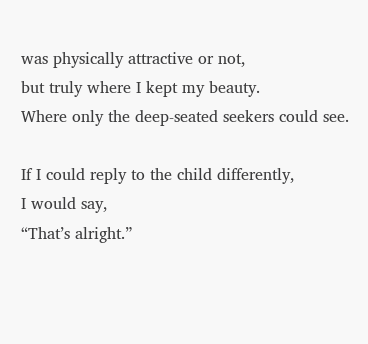was physically attractive or not,
but truly where I kept my beauty.
Where only the deep-seated seekers could see.

If I could reply to the child differently,
I would say,
“That’s alright.”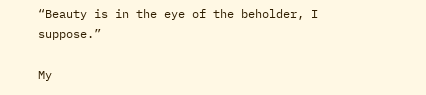“Beauty is in the eye of the beholder, I suppose.”

My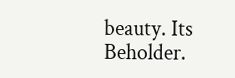beauty. Its Beholder.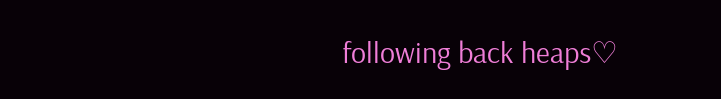following back heaps♡